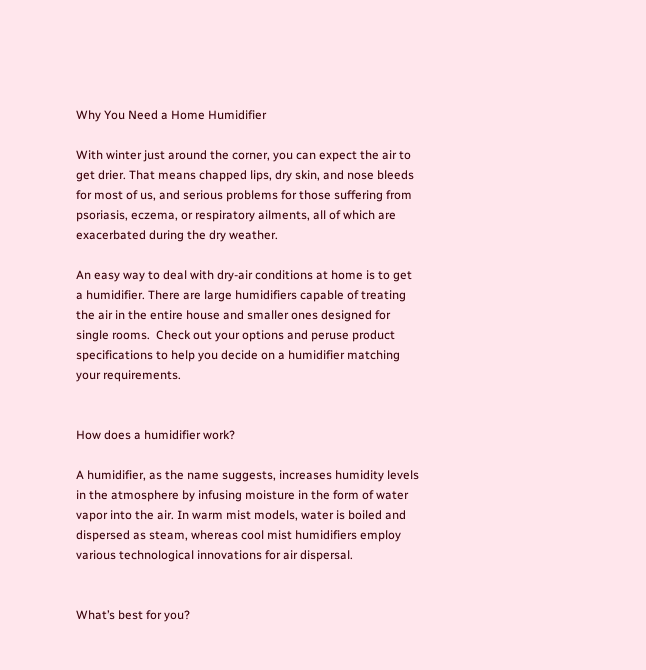Why You Need a Home Humidifier

With winter just around the corner, you can expect the air to get drier. That means chapped lips, dry skin, and nose bleeds for most of us, and serious problems for those suffering from psoriasis, eczema, or respiratory ailments, all of which are exacerbated during the dry weather.

An easy way to deal with dry-air conditions at home is to get a humidifier. There are large humidifiers capable of treating the air in the entire house and smaller ones designed for single rooms.  Check out your options and peruse product specifications to help you decide on a humidifier matching your requirements.


How does a humidifier work?

A humidifier, as the name suggests, increases humidity levels in the atmosphere by infusing moisture in the form of water vapor into the air. In warm mist models, water is boiled and dispersed as steam, whereas cool mist humidifiers employ various technological innovations for air dispersal.


What’s best for you?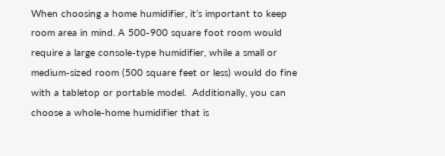When choosing a home humidifier, it’s important to keep room area in mind. A 500-900 square foot room would require a large console-type humidifier, while a small or medium-sized room (500 square feet or less) would do fine with a tabletop or portable model.  Additionally, you can choose a whole-home humidifier that is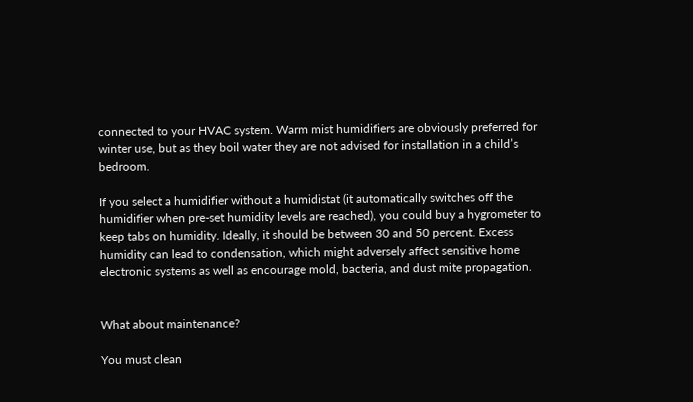connected to your HVAC system. Warm mist humidifiers are obviously preferred for winter use, but as they boil water they are not advised for installation in a child’s bedroom.

If you select a humidifier without a humidistat (it automatically switches off the humidifier when pre-set humidity levels are reached), you could buy a hygrometer to keep tabs on humidity. Ideally, it should be between 30 and 50 percent. Excess humidity can lead to condensation, which might adversely affect sensitive home electronic systems as well as encourage mold, bacteria, and dust mite propagation.


What about maintenance?

You must clean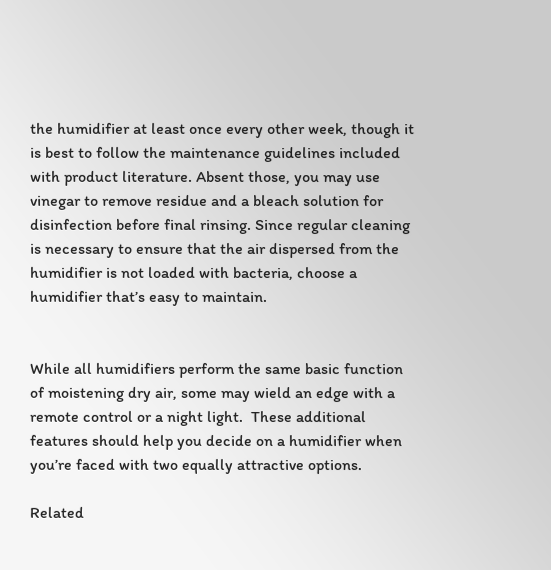the humidifier at least once every other week, though it is best to follow the maintenance guidelines included with product literature. Absent those, you may use vinegar to remove residue and a bleach solution for disinfection before final rinsing. Since regular cleaning is necessary to ensure that the air dispersed from the humidifier is not loaded with bacteria, choose a humidifier that’s easy to maintain.


While all humidifiers perform the same basic function of moistening dry air, some may wield an edge with a remote control or a night light.  These additional features should help you decide on a humidifier when you’re faced with two equally attractive options.

Related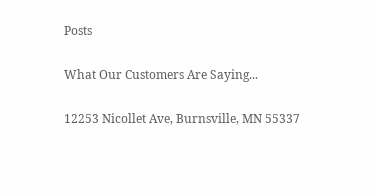Posts

What Our Customers Are Saying...

12253 Nicollet Ave, Burnsville, MN 55337